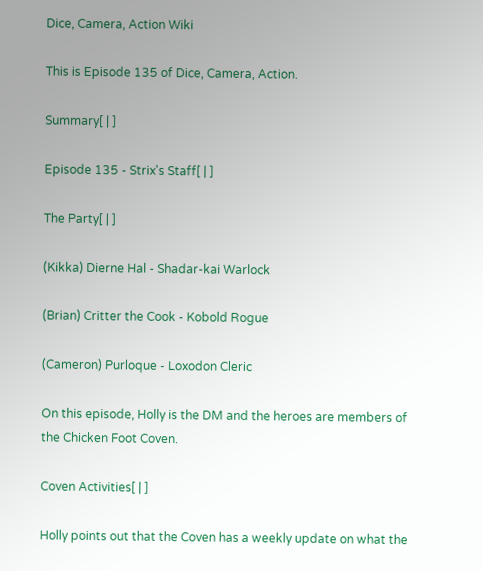Dice, Camera, Action Wiki

This is Episode 135 of Dice, Camera, Action.

Summary[ | ]

Episode 135 - Strix's Staff[ | ]

The Party[ | ]

(Kikka) Dierne Hal - Shadar-kai Warlock

(Brian) Critter the Cook - Kobold Rogue

(Cameron) Purloque - Loxodon Cleric

On this episode, Holly is the DM and the heroes are members of the Chicken Foot Coven.

Coven Activities[ | ]

Holly points out that the Coven has a weekly update on what the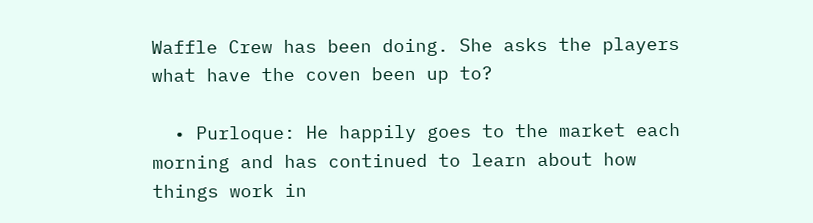Waffle Crew has been doing. She asks the players what have the coven been up to?

  • Purloque: He happily goes to the market each morning and has continued to learn about how things work in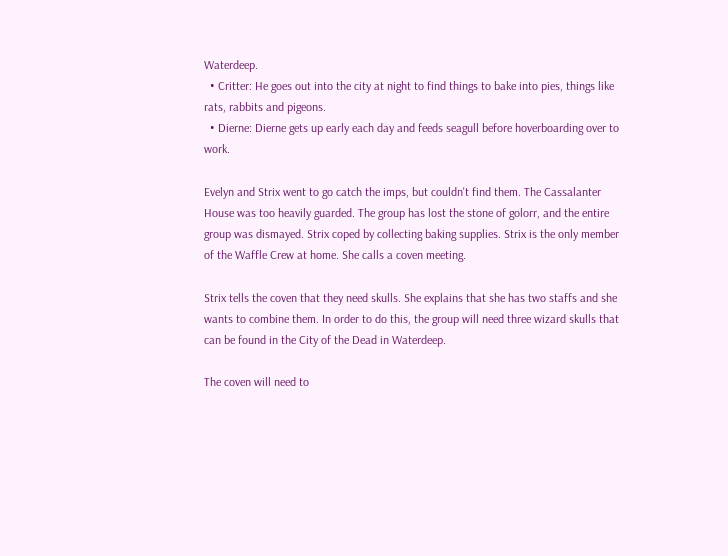Waterdeep.
  • Critter: He goes out into the city at night to find things to bake into pies, things like rats, rabbits and pigeons.
  • Dierne: Dierne gets up early each day and feeds seagull before hoverboarding over to work.

Evelyn and Strix went to go catch the imps, but couldn't find them. The Cassalanter House was too heavily guarded. The group has lost the stone of golorr, and the entire group was dismayed. Strix coped by collecting baking supplies. Strix is the only member of the Waffle Crew at home. She calls a coven meeting.

Strix tells the coven that they need skulls. She explains that she has two staffs and she wants to combine them. In order to do this, the group will need three wizard skulls that can be found in the City of the Dead in Waterdeep.

The coven will need to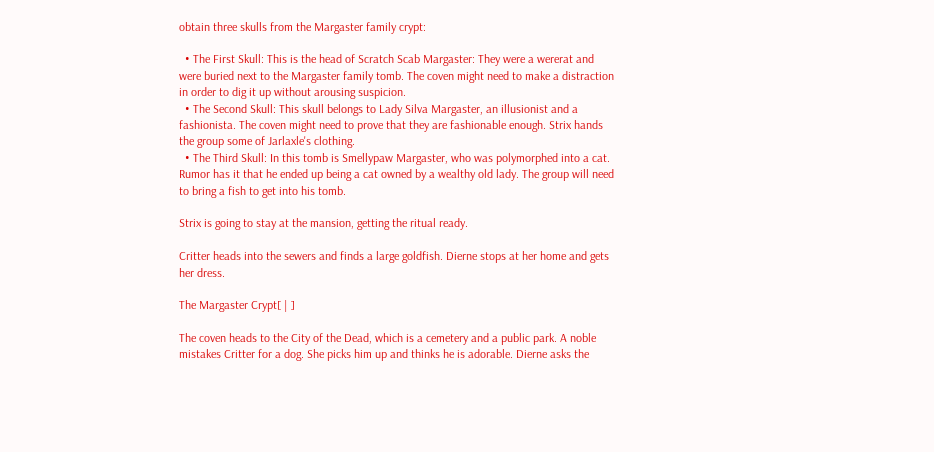obtain three skulls from the Margaster family crypt:

  • The First Skull: This is the head of Scratch Scab Margaster: They were a wererat and were buried next to the Margaster family tomb. The coven might need to make a distraction in order to dig it up without arousing suspicion.
  • The Second Skull: This skull belongs to Lady Silva Margaster, an illusionist and a fashionista. The coven might need to prove that they are fashionable enough. Strix hands the group some of Jarlaxle's clothing.
  • The Third Skull: In this tomb is Smellypaw Margaster, who was polymorphed into a cat. Rumor has it that he ended up being a cat owned by a wealthy old lady. The group will need to bring a fish to get into his tomb.

Strix is going to stay at the mansion, getting the ritual ready.

Critter heads into the sewers and finds a large goldfish. Dierne stops at her home and gets her dress.

The Margaster Crypt[ | ]

The coven heads to the City of the Dead, which is a cemetery and a public park. A noble mistakes Critter for a dog. She picks him up and thinks he is adorable. Dierne asks the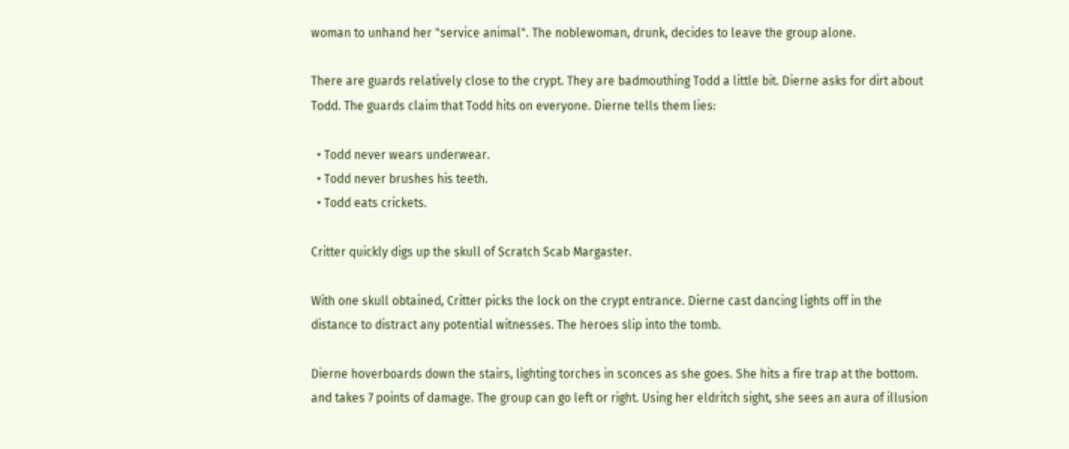woman to unhand her "service animal". The noblewoman, drunk, decides to leave the group alone.

There are guards relatively close to the crypt. They are badmouthing Todd a little bit. Dierne asks for dirt about Todd. The guards claim that Todd hits on everyone. Dierne tells them lies:

  • Todd never wears underwear.
  • Todd never brushes his teeth.
  • Todd eats crickets.

Critter quickly digs up the skull of Scratch Scab Margaster.

With one skull obtained, Critter picks the lock on the crypt entrance. Dierne cast dancing lights off in the distance to distract any potential witnesses. The heroes slip into the tomb.

Dierne hoverboards down the stairs, lighting torches in sconces as she goes. She hits a fire trap at the bottom. and takes 7 points of damage. The group can go left or right. Using her eldritch sight, she sees an aura of illusion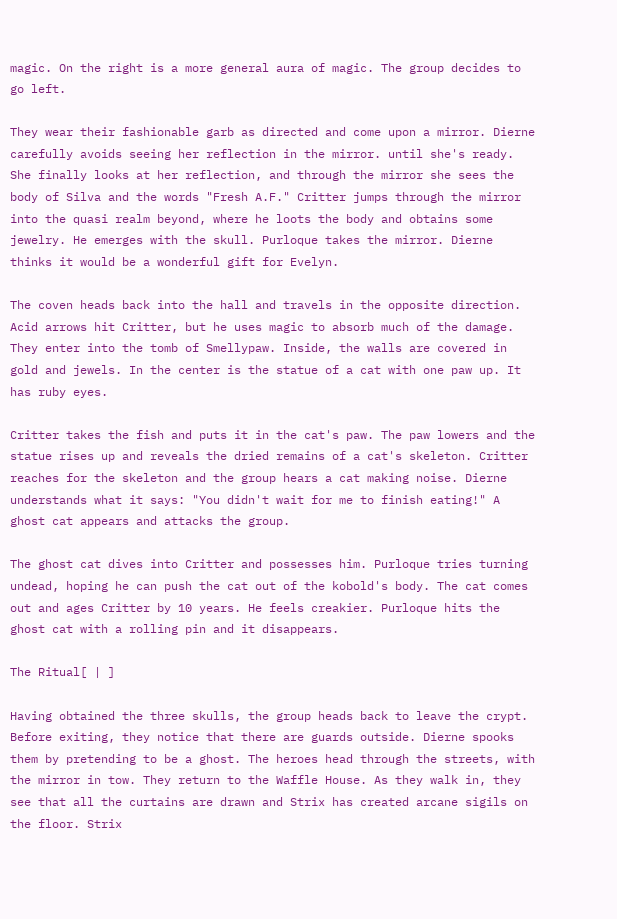magic. On the right is a more general aura of magic. The group decides to go left.

They wear their fashionable garb as directed and come upon a mirror. Dierne carefully avoids seeing her reflection in the mirror. until she's ready. She finally looks at her reflection, and through the mirror she sees the body of Silva and the words "Fresh A.F." Critter jumps through the mirror into the quasi realm beyond, where he loots the body and obtains some jewelry. He emerges with the skull. Purloque takes the mirror. Dierne thinks it would be a wonderful gift for Evelyn.

The coven heads back into the hall and travels in the opposite direction. Acid arrows hit Critter, but he uses magic to absorb much of the damage. They enter into the tomb of Smellypaw. Inside, the walls are covered in gold and jewels. In the center is the statue of a cat with one paw up. It has ruby eyes.

Critter takes the fish and puts it in the cat's paw. The paw lowers and the statue rises up and reveals the dried remains of a cat's skeleton. Critter reaches for the skeleton and the group hears a cat making noise. Dierne understands what it says: "You didn't wait for me to finish eating!" A ghost cat appears and attacks the group.

The ghost cat dives into Critter and possesses him. Purloque tries turning undead, hoping he can push the cat out of the kobold's body. The cat comes out and ages Critter by 10 years. He feels creakier. Purloque hits the ghost cat with a rolling pin and it disappears.

The Ritual[ | ]

Having obtained the three skulls, the group heads back to leave the crypt. Before exiting, they notice that there are guards outside. Dierne spooks them by pretending to be a ghost. The heroes head through the streets, with the mirror in tow. They return to the Waffle House. As they walk in, they see that all the curtains are drawn and Strix has created arcane sigils on the floor. Strix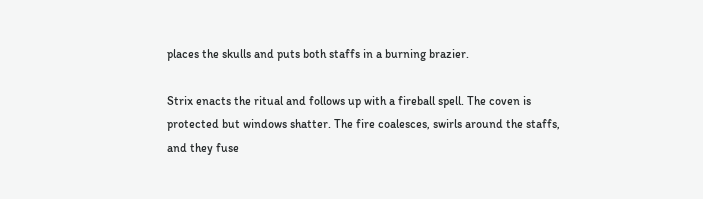places the skulls and puts both staffs in a burning brazier.

Strix enacts the ritual and follows up with a fireball spell. The coven is protected but windows shatter. The fire coalesces, swirls around the staffs, and they fuse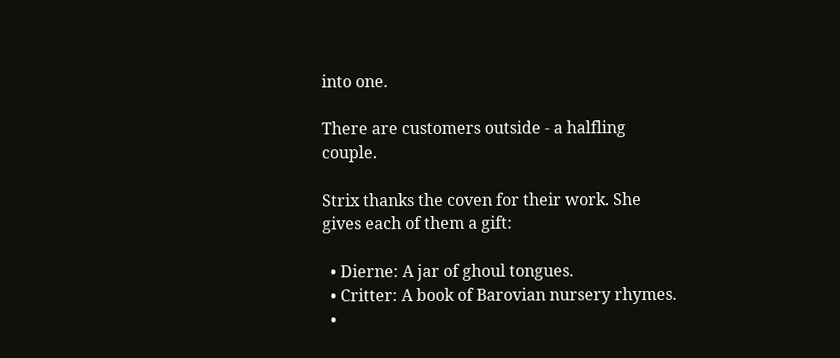into one.

There are customers outside - a halfling couple.

Strix thanks the coven for their work. She gives each of them a gift:

  • Dierne: A jar of ghoul tongues.
  • Critter: A book of Barovian nursery rhymes.
  •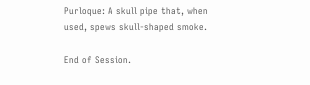Purloque: A skull pipe that, when used, spews skull-shaped smoke.

End of Session.